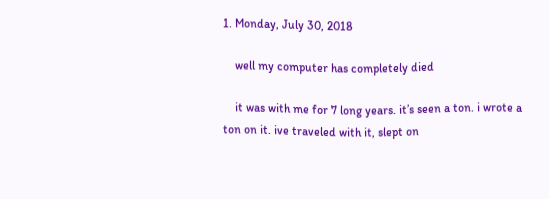1. Monday, July 30, 2018

    well my computer has completely died

    it was with me for 7 long years. it’s seen a ton. i wrote a ton on it. ive traveled with it, slept on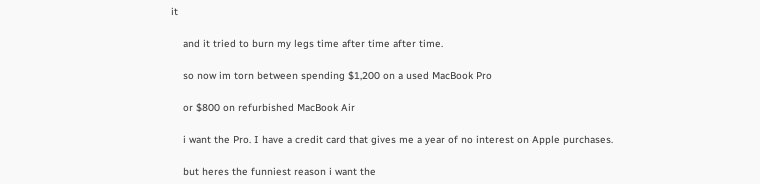it

    and it tried to burn my legs time after time after time.

    so now im torn between spending $1,200 on a used MacBook Pro

    or $800 on refurbished MacBook Air

    i want the Pro. I have a credit card that gives me a year of no interest on Apple purchases.

    but heres the funniest reason i want the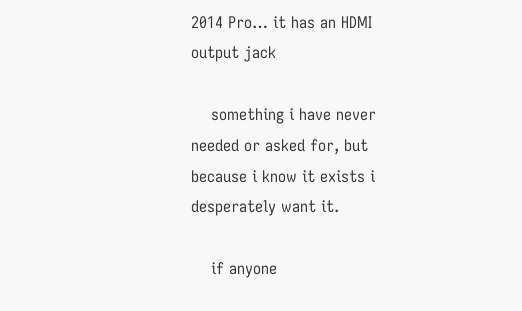2014 Pro… it has an HDMI output jack

    something i have never needed or asked for, but because i know it exists i desperately want it.

    if anyone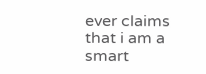ever claims that i am a smart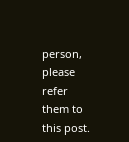person, please refer them to this post.